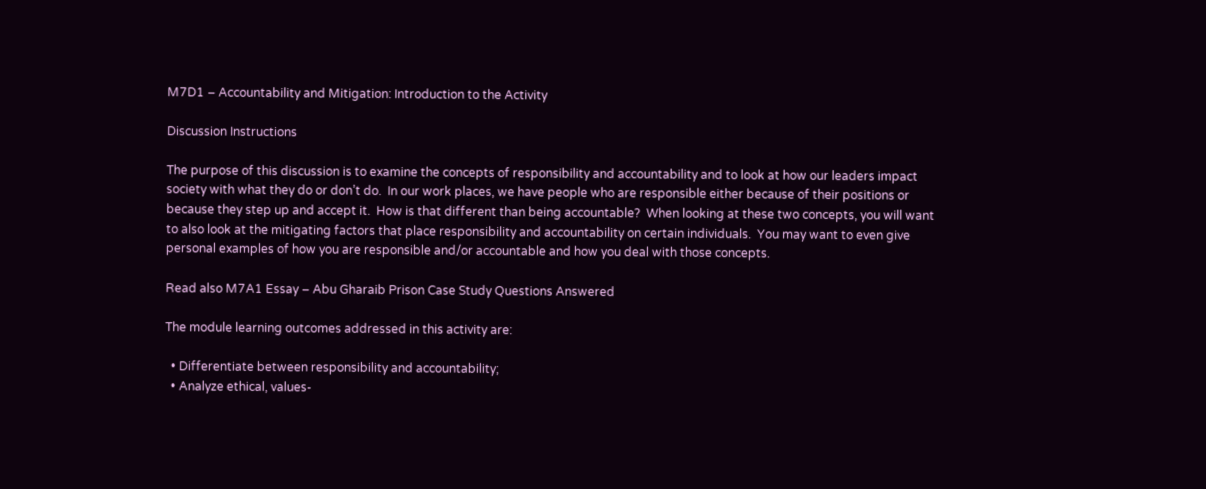M7D1 – Accountability and Mitigation: Introduction to the Activity

Discussion Instructions

The purpose of this discussion is to examine the concepts of responsibility and accountability and to look at how our leaders impact society with what they do or don’t do.  In our work places, we have people who are responsible either because of their positions or because they step up and accept it.  How is that different than being accountable?  When looking at these two concepts, you will want to also look at the mitigating factors that place responsibility and accountability on certain individuals.  You may want to even give personal examples of how you are responsible and/or accountable and how you deal with those concepts.

Read also M7A1 Essay – Abu Gharaib Prison Case Study Questions Answered

The module learning outcomes addressed in this activity are:

  • Differentiate between responsibility and accountability;
  • Analyze ethical, values-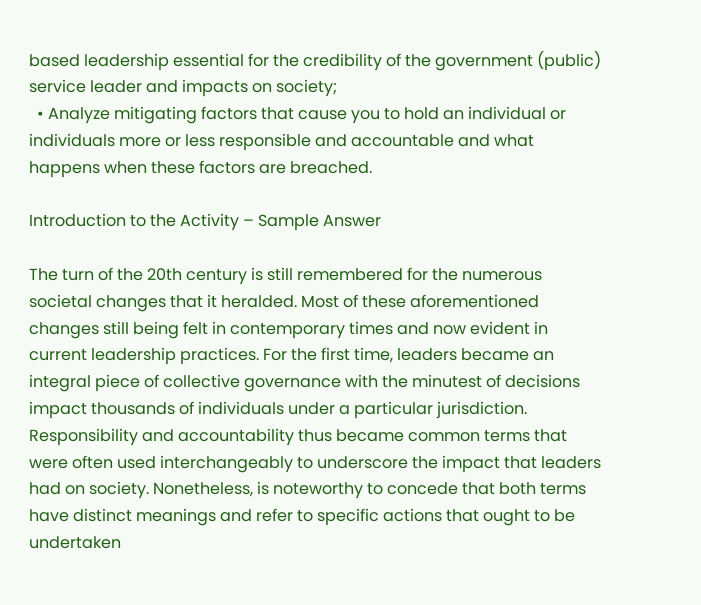based leadership essential for the credibility of the government (public) service leader and impacts on society;
  • Analyze mitigating factors that cause you to hold an individual or individuals more or less responsible and accountable and what happens when these factors are breached.

Introduction to the Activity – Sample Answer

The turn of the 20th century is still remembered for the numerous societal changes that it heralded. Most of these aforementioned changes still being felt in contemporary times and now evident in current leadership practices. For the first time, leaders became an integral piece of collective governance with the minutest of decisions impact thousands of individuals under a particular jurisdiction. Responsibility and accountability thus became common terms that were often used interchangeably to underscore the impact that leaders had on society. Nonetheless, is noteworthy to concede that both terms have distinct meanings and refer to specific actions that ought to be undertaken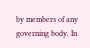by members of any governing body. In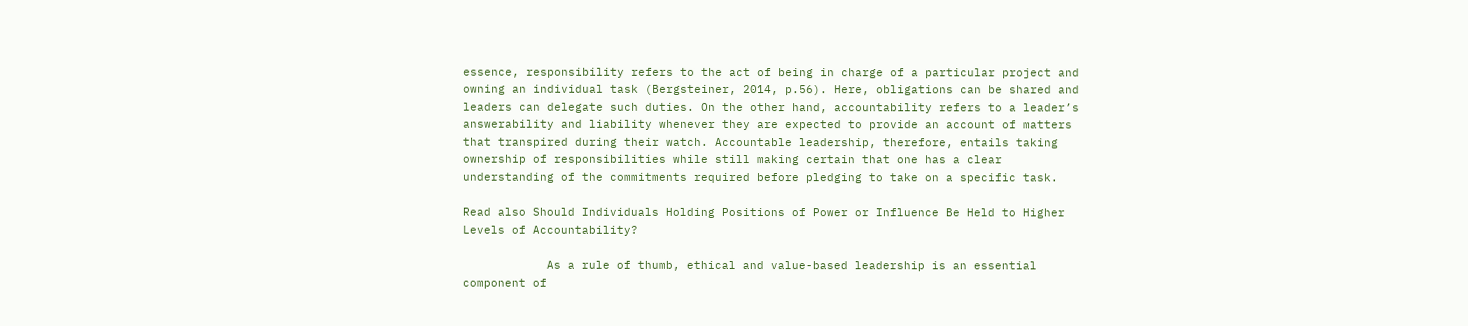essence, responsibility refers to the act of being in charge of a particular project and owning an individual task (Bergsteiner, 2014, p.56). Here, obligations can be shared and leaders can delegate such duties. On the other hand, accountability refers to a leader’s answerability and liability whenever they are expected to provide an account of matters that transpired during their watch. Accountable leadership, therefore, entails taking ownership of responsibilities while still making certain that one has a clear understanding of the commitments required before pledging to take on a specific task.

Read also Should Individuals Holding Positions of Power or Influence Be Held to Higher Levels of Accountability?

            As a rule of thumb, ethical and value-based leadership is an essential component of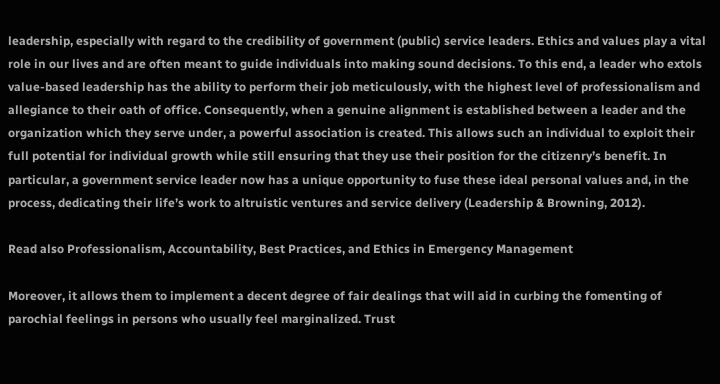leadership, especially with regard to the credibility of government (public) service leaders. Ethics and values play a vital role in our lives and are often meant to guide individuals into making sound decisions. To this end, a leader who extols value-based leadership has the ability to perform their job meticulously, with the highest level of professionalism and allegiance to their oath of office. Consequently, when a genuine alignment is established between a leader and the organization which they serve under, a powerful association is created. This allows such an individual to exploit their full potential for individual growth while still ensuring that they use their position for the citizenry’s benefit. In particular, a government service leader now has a unique opportunity to fuse these ideal personal values and, in the process, dedicating their life’s work to altruistic ventures and service delivery (Leadership & Browning, 2012).

Read also Professionalism, Accountability, Best Practices, and Ethics in Emergency Management

Moreover, it allows them to implement a decent degree of fair dealings that will aid in curbing the fomenting of parochial feelings in persons who usually feel marginalized. Trust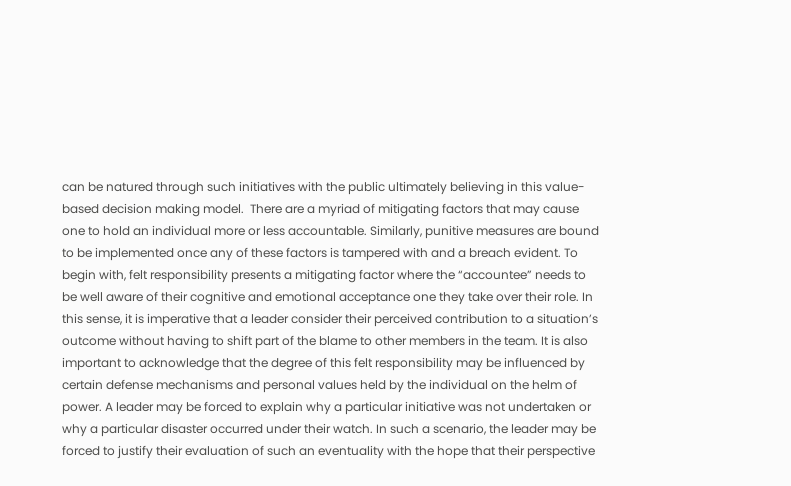can be natured through such initiatives with the public ultimately believing in this value-based decision making model.  There are a myriad of mitigating factors that may cause one to hold an individual more or less accountable. Similarly, punitive measures are bound to be implemented once any of these factors is tampered with and a breach evident. To begin with, felt responsibility presents a mitigating factor where the “accountee” needs to be well aware of their cognitive and emotional acceptance one they take over their role. In this sense, it is imperative that a leader consider their perceived contribution to a situation’s outcome without having to shift part of the blame to other members in the team. It is also important to acknowledge that the degree of this felt responsibility may be influenced by certain defense mechanisms and personal values held by the individual on the helm of power. A leader may be forced to explain why a particular initiative was not undertaken or why a particular disaster occurred under their watch. In such a scenario, the leader may be forced to justify their evaluation of such an eventuality with the hope that their perspective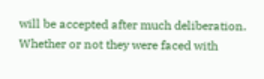will be accepted after much deliberation. Whether or not they were faced with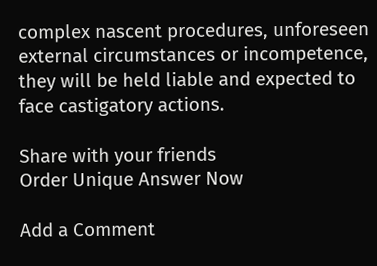complex nascent procedures, unforeseen external circumstances or incompetence, they will be held liable and expected to face castigatory actions.

Share with your friends
Order Unique Answer Now

Add a Comment